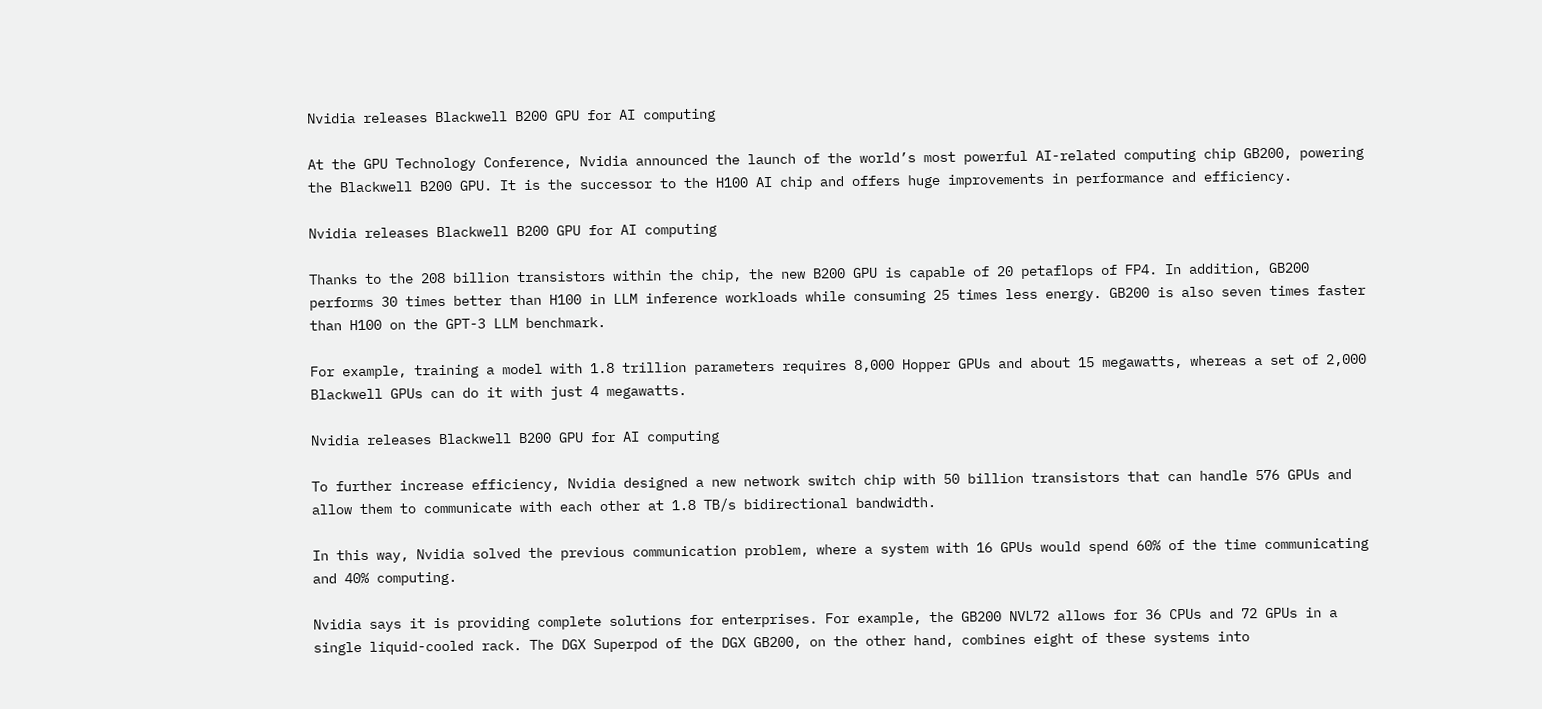Nvidia releases Blackwell B200 GPU for AI computing

At the GPU Technology Conference, Nvidia announced the launch of the world’s most powerful AI-related computing chip GB200, powering the Blackwell B200 GPU. It is the successor to the H100 AI chip and offers huge improvements in performance and efficiency.

Nvidia releases Blackwell B200 GPU for AI computing

Thanks to the 208 billion transistors within the chip, the new B200 GPU is capable of 20 petaflops of FP4. In addition, GB200 performs 30 times better than H100 in LLM inference workloads while consuming 25 times less energy. GB200 is also seven times faster than H100 on the GPT-3 LLM benchmark.

For example, training a model with 1.8 trillion parameters requires 8,000 Hopper GPUs and about 15 megawatts, whereas a set of 2,000 Blackwell GPUs can do it with just 4 megawatts.

Nvidia releases Blackwell B200 GPU for AI computing

To further increase efficiency, Nvidia designed a new network switch chip with 50 billion transistors that can handle 576 GPUs and allow them to communicate with each other at 1.8 TB/s bidirectional bandwidth.

In this way, Nvidia solved the previous communication problem, where a system with 16 GPUs would spend 60% of the time communicating and 40% computing.

Nvidia says it is providing complete solutions for enterprises. For example, the GB200 NVL72 allows for 36 CPUs and 72 GPUs in a single liquid-cooled rack. The DGX Superpod of the DGX GB200, on the other hand, combines eight of these systems into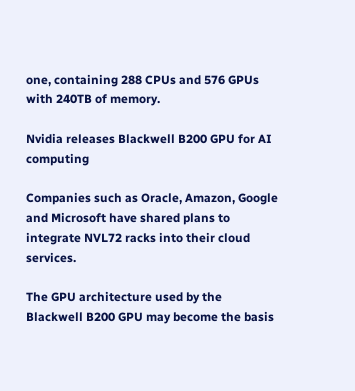one, containing 288 CPUs and 576 GPUs with 240TB of memory.

Nvidia releases Blackwell B200 GPU for AI computing

Companies such as Oracle, Amazon, Google and Microsoft have shared plans to integrate NVL72 racks into their cloud services.

The GPU architecture used by the Blackwell B200 GPU may become the basis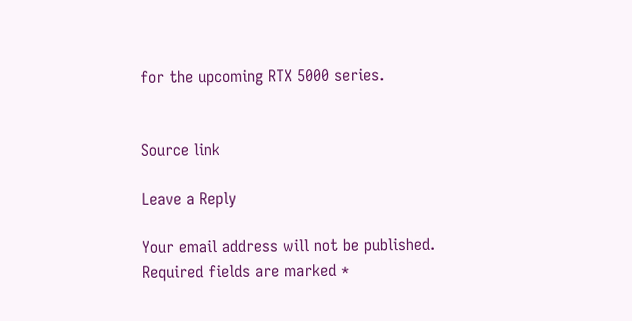for the upcoming RTX 5000 series.


Source link

Leave a Reply

Your email address will not be published. Required fields are marked *